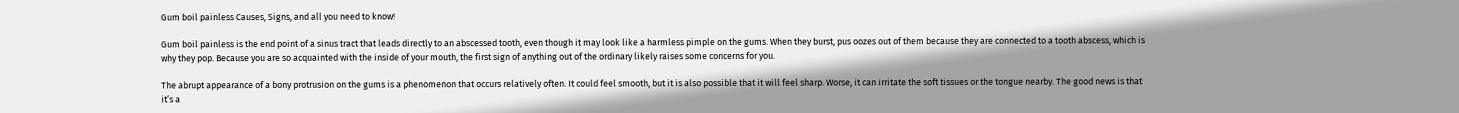Gum boil painless Causes, Signs, and all you need to know!

Gum boil painless is the end point of a sinus tract that leads directly to an abscessed tooth, even though it may look like a harmless pimple on the gums. When they burst, pus oozes out of them because they are connected to a tooth abscess, which is why they pop. Because you are so acquainted with the inside of your mouth, the first sign of anything out of the ordinary likely raises some concerns for you.

The abrupt appearance of a bony protrusion on the gums is a phenomenon that occurs relatively often. It could feel smooth, but it is also possible that it will feel sharp. Worse, it can irritate the soft tissues or the tongue nearby. The good news is that it’s a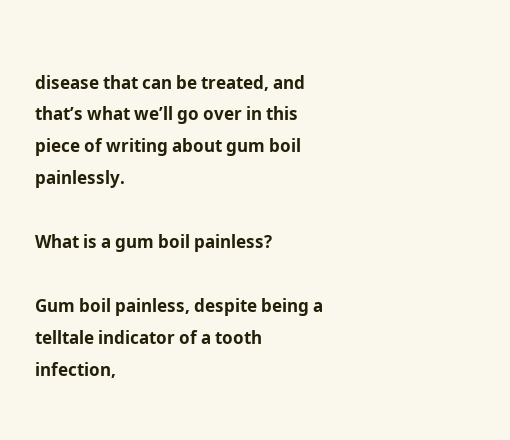disease that can be treated, and that’s what we’ll go over in this piece of writing about gum boil painlessly.

What is a gum boil painless?

Gum boil painless, despite being a telltale indicator of a tooth infection,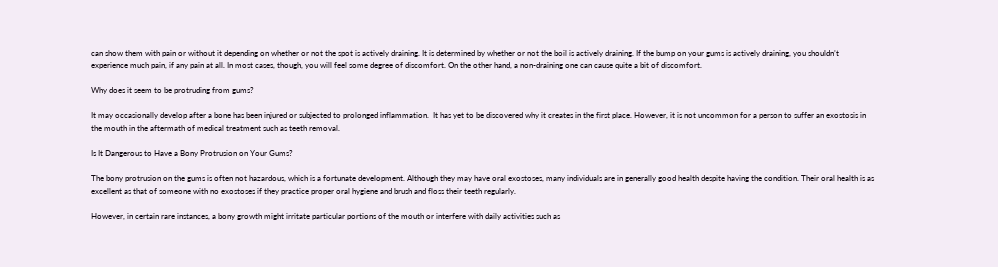can show them with pain or without it depending on whether or not the spot is actively draining. It is determined by whether or not the boil is actively draining. If the bump on your gums is actively draining, you shouldn’t experience much pain, if any pain at all. In most cases, though, you will feel some degree of discomfort. On the other hand, a non-draining one can cause quite a bit of discomfort.

Why does it seem to be protruding from gums?

It may occasionally develop after a bone has been injured or subjected to prolonged inflammation.  It has yet to be discovered why it creates in the first place. However, it is not uncommon for a person to suffer an exostosis in the mouth in the aftermath of medical treatment such as teeth removal.

Is It Dangerous to Have a Bony Protrusion on Your Gums?

The bony protrusion on the gums is often not hazardous, which is a fortunate development. Although they may have oral exostoses, many individuals are in generally good health despite having the condition. Their oral health is as excellent as that of someone with no exostoses if they practice proper oral hygiene and brush and floss their teeth regularly.

However, in certain rare instances, a bony growth might irritate particular portions of the mouth or interfere with daily activities such as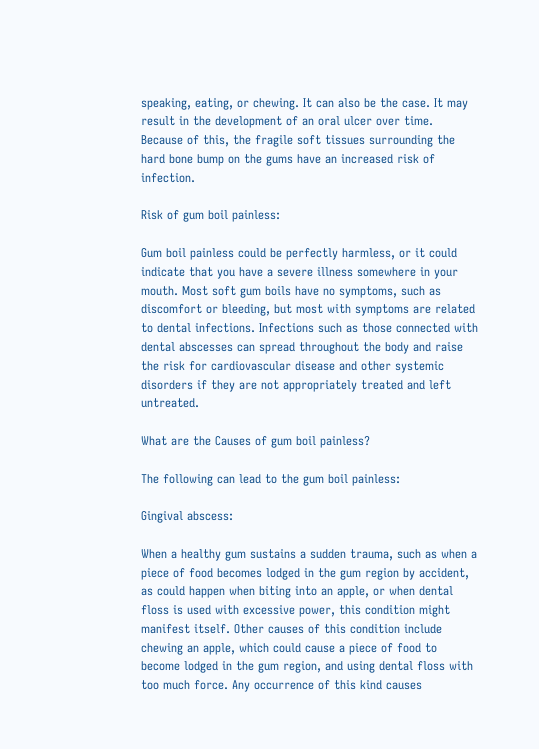speaking, eating, or chewing. It can also be the case. It may result in the development of an oral ulcer over time. Because of this, the fragile soft tissues surrounding the hard bone bump on the gums have an increased risk of infection.

Risk of gum boil painless:

Gum boil painless could be perfectly harmless, or it could indicate that you have a severe illness somewhere in your mouth. Most soft gum boils have no symptoms, such as discomfort or bleeding, but most with symptoms are related to dental infections. Infections such as those connected with dental abscesses can spread throughout the body and raise the risk for cardiovascular disease and other systemic disorders if they are not appropriately treated and left untreated.

What are the Causes of gum boil painless?

The following can lead to the gum boil painless:

Gingival abscess:

When a healthy gum sustains a sudden trauma, such as when a piece of food becomes lodged in the gum region by accident, as could happen when biting into an apple, or when dental floss is used with excessive power, this condition might manifest itself. Other causes of this condition include chewing an apple, which could cause a piece of food to become lodged in the gum region, and using dental floss with too much force. Any occurrence of this kind causes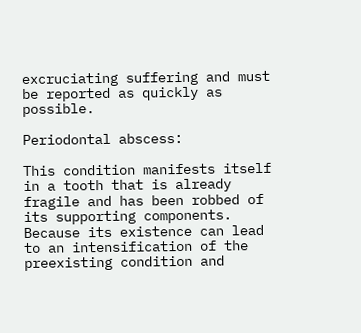excruciating suffering and must be reported as quickly as possible.

Periodontal abscess:

This condition manifests itself in a tooth that is already fragile and has been robbed of its supporting components. Because its existence can lead to an intensification of the preexisting condition and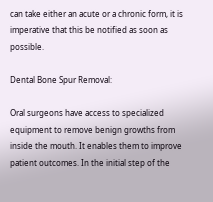can take either an acute or a chronic form, it is imperative that this be notified as soon as possible.

Dental Bone Spur Removal:

Oral surgeons have access to specialized equipment to remove benign growths from inside the mouth. It enables them to improve patient outcomes. In the initial step of the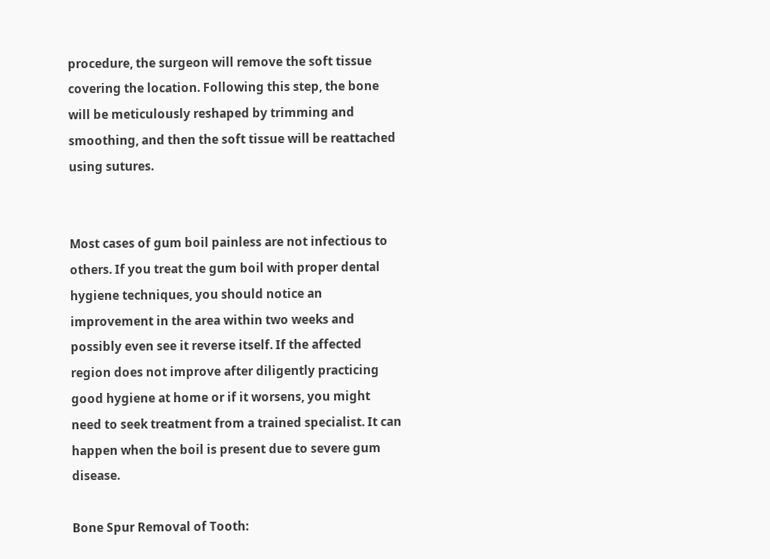procedure, the surgeon will remove the soft tissue covering the location. Following this step, the bone will be meticulously reshaped by trimming and smoothing, and then the soft tissue will be reattached using sutures.


Most cases of gum boil painless are not infectious to others. If you treat the gum boil with proper dental hygiene techniques, you should notice an improvement in the area within two weeks and possibly even see it reverse itself. If the affected region does not improve after diligently practicing good hygiene at home or if it worsens, you might need to seek treatment from a trained specialist. It can happen when the boil is present due to severe gum disease.

Bone Spur Removal of Tooth: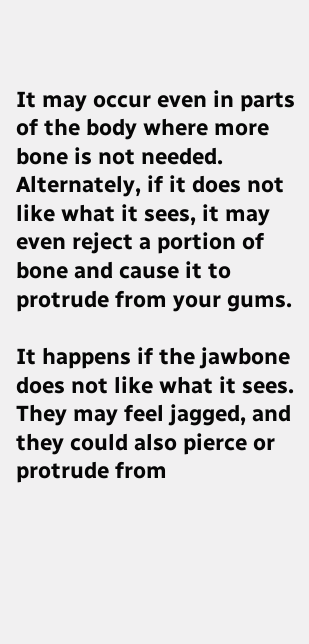It may occur even in parts of the body where more bone is not needed. Alternately, if it does not like what it sees, it may even reject a portion of bone and cause it to protrude from your gums.

It happens if the jawbone does not like what it sees. They may feel jagged, and they could also pierce or protrude from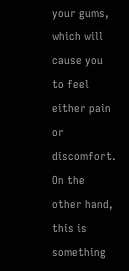your gums, which will cause you to feel either pain or discomfort. On the other hand, this is something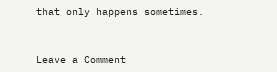that only happens sometimes.


Leave a Comment